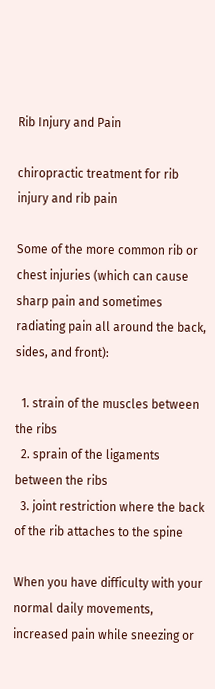Rib Injury and Pain

chiropractic treatment for rib injury and rib pain

Some of the more common rib or chest injuries (which can cause sharp pain and sometimes radiating pain all around the back, sides, and front):

  1. strain of the muscles between the ribs
  2. sprain of the ligaments between the ribs
  3. joint restriction where the back of the rib attaches to the spine

When you have difficulty with your normal daily movements, increased pain while sneezing or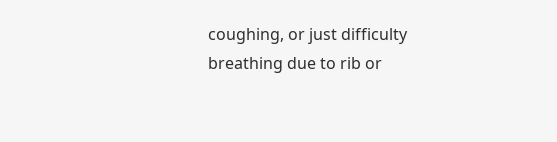coughing, or just difficulty breathing due to rib or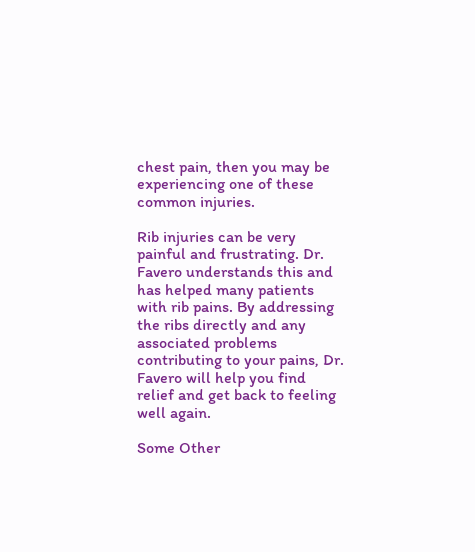chest pain, then you may be experiencing one of these common injuries.

Rib injuries can be very painful and frustrating. Dr. Favero understands this and has helped many patients with rib pains. By addressing the ribs directly and any associated problems contributing to your pains, Dr. Favero will help you find relief and get back to feeling well again.

Some Other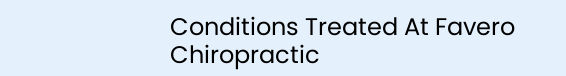Conditions Treated At Favero Chiropractic